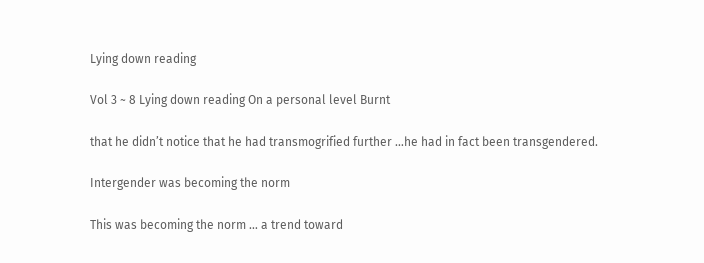Lying down reading

Vol 3 ~ 8 Lying down reading On a personal level Burnt

that he didn’t notice that he had transmogrified further …he had in fact been transgendered.

Intergender was becoming the norm

This was becoming the norm … a trend toward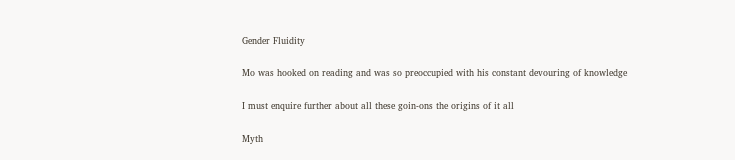Gender Fluidity

Mo was hooked on reading and was so preoccupied with his constant devouring of knowledge

I must enquire further about all these goin-ons the origins of it all

Myth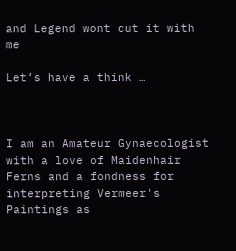and Legend wont cut it with me

Let’s have a think …



I am an Amateur Gynaecologist with a love of Maidenhair Ferns and a fondness for interpreting Vermeer's Paintings as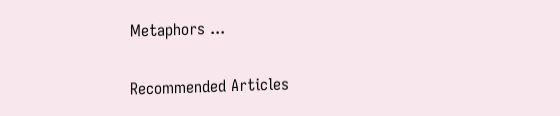Metaphors ...

Recommended Articles